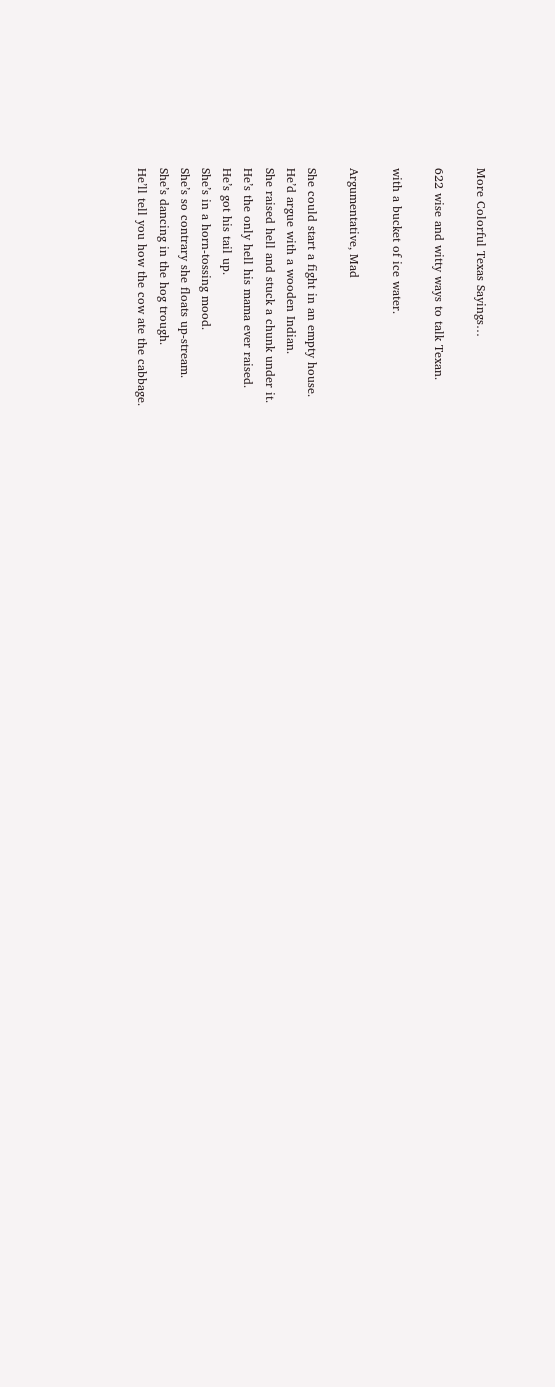More Colorful Texas Sayings…

622 wise and witty ways to talk Texan.

with a bucket of ice water.

Argumentative, Mad

She could start a fight in an empty house.
He’d argue with a wooden Indian.
She raised hell and stuck a chunk under it.
He’s the only hell his mama ever raised.
He’s got his tail up.
She’s in a horn-tossing mood.
She’s so contrary she floats up-stream.
She’s dancing in the hog trough.
He’ll tell you how the cow ate the cabbage.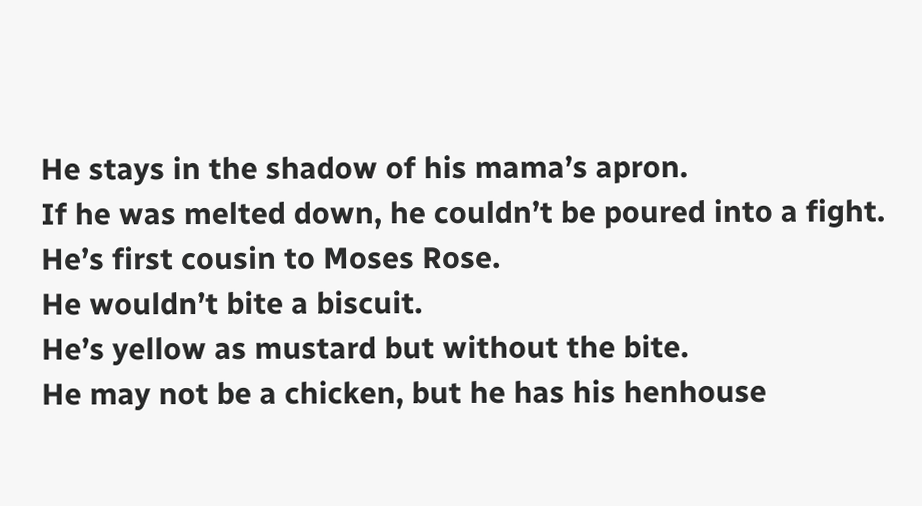He stays in the shadow of his mama’s apron.
If he was melted down, he couldn’t be poured into a fight.
He’s first cousin to Moses Rose.
He wouldn’t bite a biscuit.
He’s yellow as mustard but without the bite.
He may not be a chicken, but he has his henhouse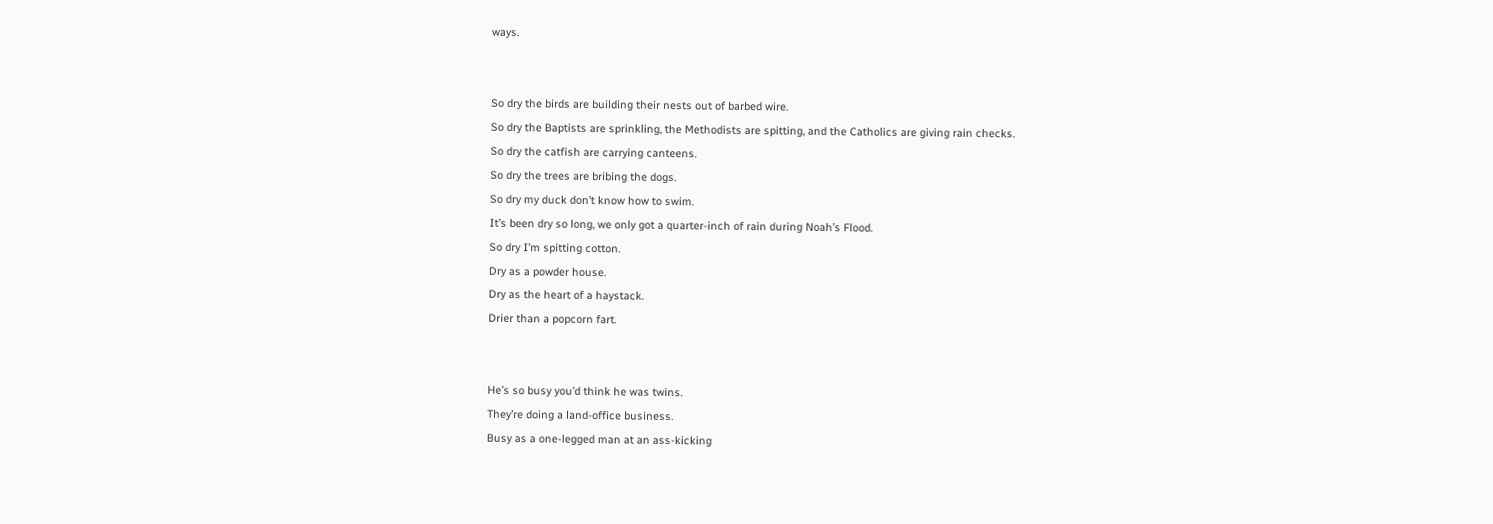ways.


So dry the birds are building their nests out of barbed wire.
So dry the Baptists are sprinkling, the Methodists are spitting, and the Catholics are giving rain checks.
So dry the catfish are carrying canteens.
So dry the trees are bribing the dogs.
So dry my duck don’t know how to swim.
It’s been dry so long, we only got a quarter-inch of rain during Noah’s Flood.
So dry I’m spitting cotton.
Dry as a powder house.
Dry as the heart of a haystack.
Drier than a popcorn fart.


He’s so busy you’d think he was twins.
They’re doing a land-office business.
Busy as a one-legged man at an ass-kicking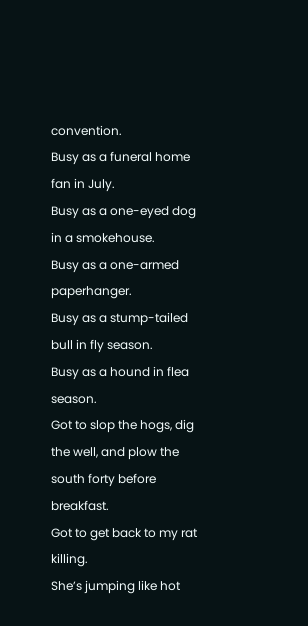convention.
Busy as a funeral home fan in July.
Busy as a one-eyed dog in a smokehouse.
Busy as a one-armed paperhanger.
Busy as a stump-tailed bull in fly season.
Busy as a hound in flea season.
Got to slop the hogs, dig the well, and plow the south forty before breakfast.
Got to get back to my rat killing.
She’s jumping like hot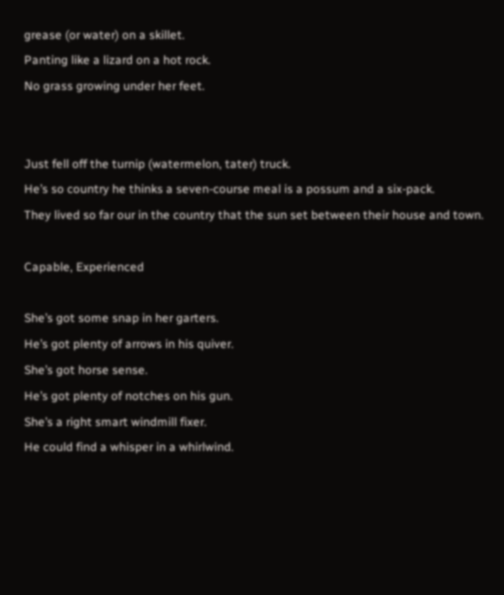grease (or water) on a skillet.
Panting like a lizard on a hot rock.
No grass growing under her feet.


Just fell off the turnip (watermelon, tater) truck.
He’s so country he thinks a seven-course meal is a possum and a six-pack.
They lived so far our in the country that the sun set between their house and town.

Capable, Experienced

She’s got some snap in her garters.
He’s got plenty of arrows in his quiver.
She’s got horse sense.
He’s got plenty of notches on his gun.
She’s a right smart windmill fixer.
He could find a whisper in a whirlwind.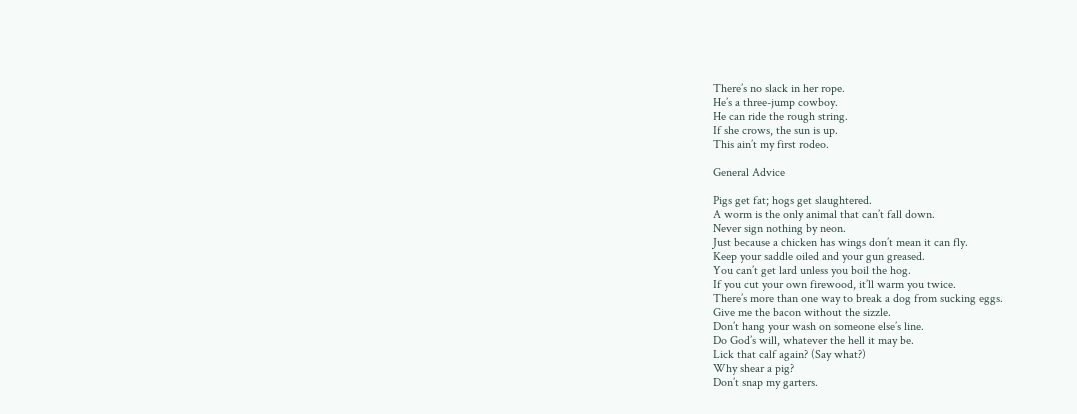There’s no slack in her rope.
He’s a three-jump cowboy.
He can ride the rough string.
If she crows, the sun is up.
This ain’t my first rodeo.

General Advice

Pigs get fat; hogs get slaughtered.
A worm is the only animal that can’t fall down.
Never sign nothing by neon.
Just because a chicken has wings don’t mean it can fly.
Keep your saddle oiled and your gun greased.
You can’t get lard unless you boil the hog.
If you cut your own firewood, it’ll warm you twice.
There’s more than one way to break a dog from sucking eggs.
Give me the bacon without the sizzle.
Don’t hang your wash on someone else’s line.
Do God’s will, whatever the hell it may be.
Lick that calf again? (Say what?)
Why shear a pig?
Don’t snap my garters.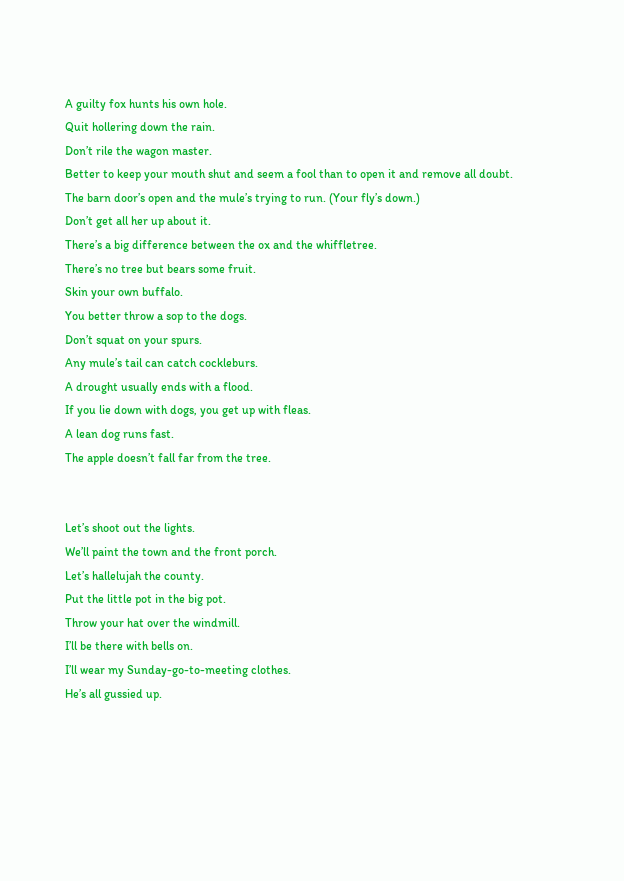A guilty fox hunts his own hole.
Quit hollering down the rain.
Don’t rile the wagon master.
Better to keep your mouth shut and seem a fool than to open it and remove all doubt.
The barn door’s open and the mule’s trying to run. (Your fly’s down.)
Don’t get all her up about it.
There’s a big difference between the ox and the whiffletree.
There’s no tree but bears some fruit.
Skin your own buffalo.
You better throw a sop to the dogs.
Don’t squat on your spurs.
Any mule’s tail can catch cockleburs.
A drought usually ends with a flood.
If you lie down with dogs, you get up with fleas.
A lean dog runs fast.
The apple doesn’t fall far from the tree.


Let’s shoot out the lights.
We’ll paint the town and the front porch.
Let’s hallelujah the county.
Put the little pot in the big pot.
Throw your hat over the windmill.
I’ll be there with bells on.
I’ll wear my Sunday-go-to-meeting clothes.
He’s all gussied up.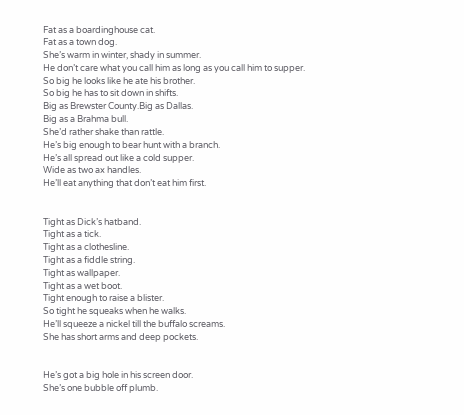Fat as a boardinghouse cat.
Fat as a town dog.
She’s warm in winter, shady in summer.
He don’t care what you call him as long as you call him to supper.
So big he looks like he ate his brother.
So big he has to sit down in shifts.
Big as Brewster County.Big as Dallas.
Big as a Brahma bull.
She’d rather shake than rattle.
He’s big enough to bear hunt with a branch.
He’s all spread out like a cold supper.
Wide as two ax handles.
He’ll eat anything that don’t eat him first.


Tight as Dick’s hatband.
Tight as a tick.
Tight as a clothesline.
Tight as a fiddle string.
Tight as wallpaper.
Tight as a wet boot.
Tight enough to raise a blister.
So tight he squeaks when he walks.
He’ll squeeze a nickel till the buffalo screams.
She has short arms and deep pockets.


He’s got a big hole in his screen door.
She’s one bubble off plumb.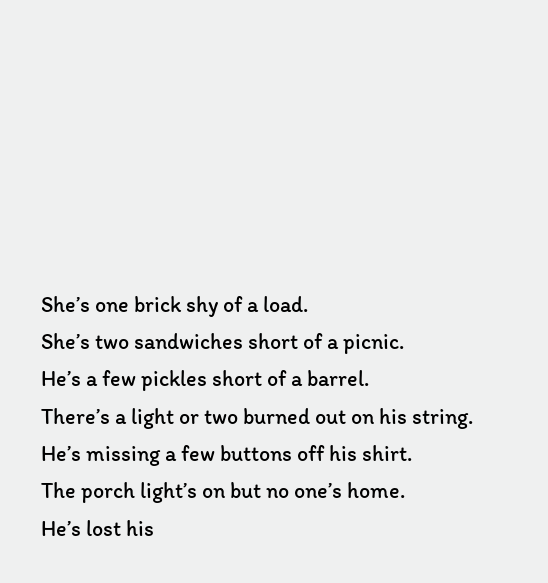She’s one brick shy of a load.
She’s two sandwiches short of a picnic.
He’s a few pickles short of a barrel.
There’s a light or two burned out on his string.
He’s missing a few buttons off his shirt.
The porch light’s on but no one’s home.
He’s lost his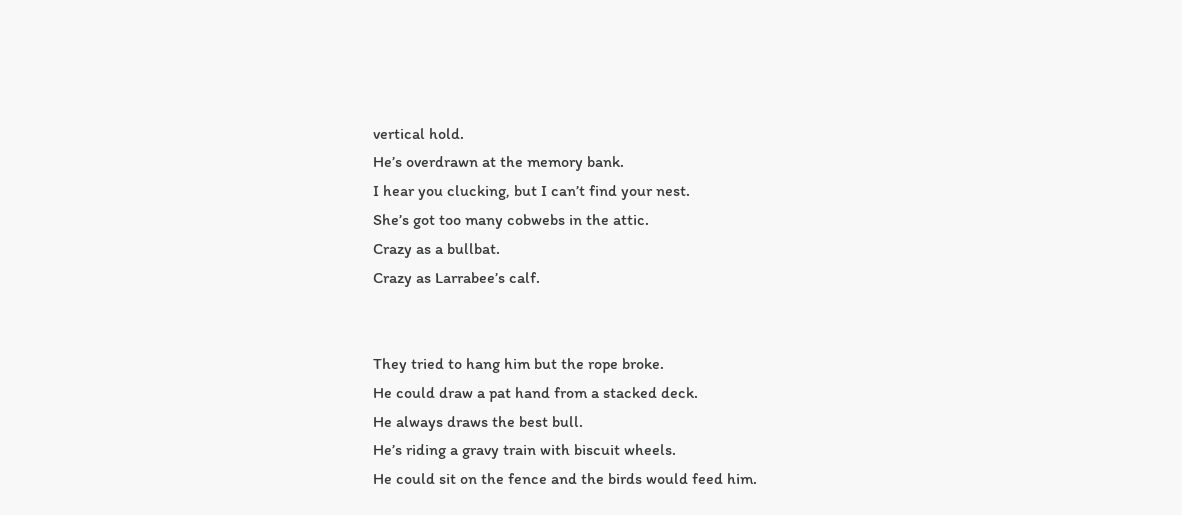vertical hold.
He’s overdrawn at the memory bank.
I hear you clucking, but I can’t find your nest.
She’s got too many cobwebs in the attic.
Crazy as a bullbat.
Crazy as Larrabee’s calf.


They tried to hang him but the rope broke.
He could draw a pat hand from a stacked deck.
He always draws the best bull.
He’s riding a gravy train with biscuit wheels.
He could sit on the fence and the birds would feed him.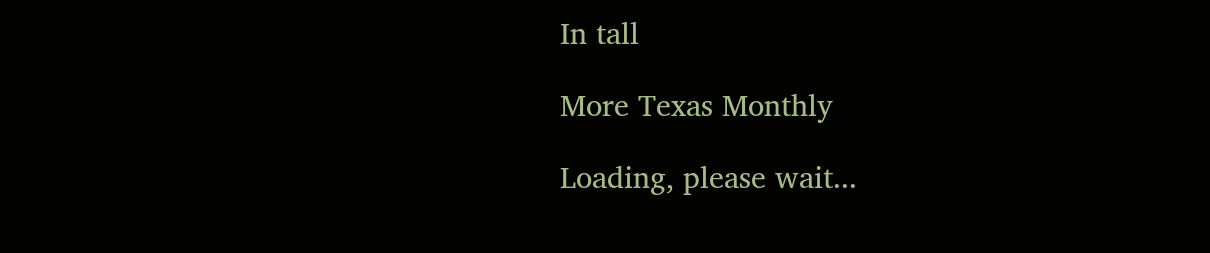In tall

More Texas Monthly

Loading, please wait...